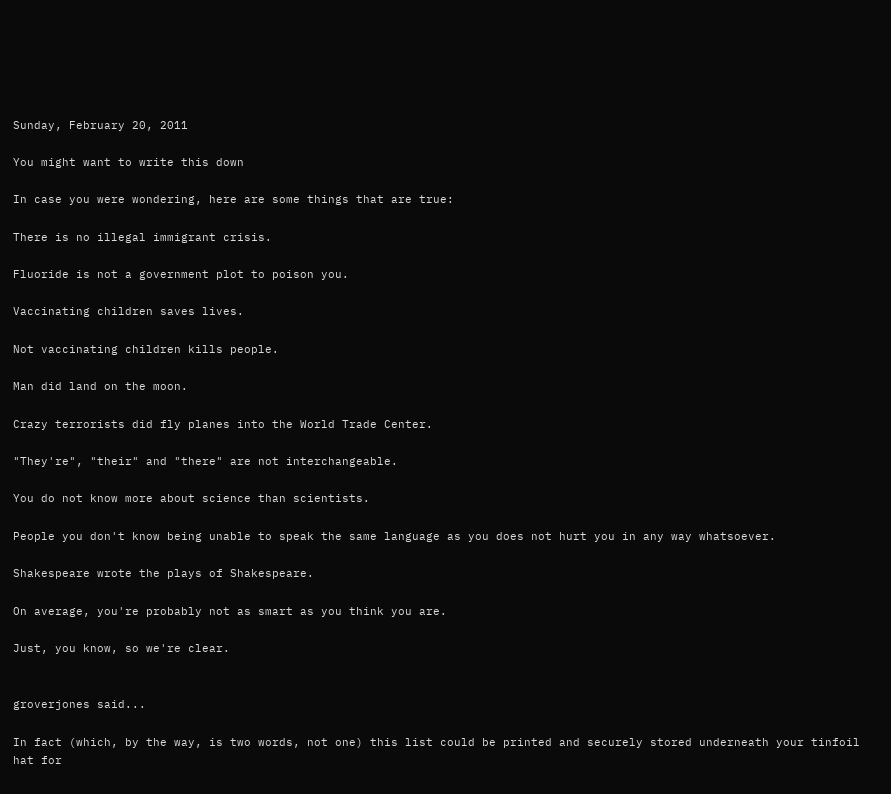Sunday, February 20, 2011

You might want to write this down

In case you were wondering, here are some things that are true:

There is no illegal immigrant crisis.

Fluoride is not a government plot to poison you.

Vaccinating children saves lives.

Not vaccinating children kills people.

Man did land on the moon.

Crazy terrorists did fly planes into the World Trade Center.

"They're", "their" and "there" are not interchangeable.

You do not know more about science than scientists.

People you don't know being unable to speak the same language as you does not hurt you in any way whatsoever.

Shakespeare wrote the plays of Shakespeare.

On average, you're probably not as smart as you think you are.

Just, you know, so we're clear.


groverjones said...

In fact (which, by the way, is two words, not one) this list could be printed and securely stored underneath your tinfoil hat for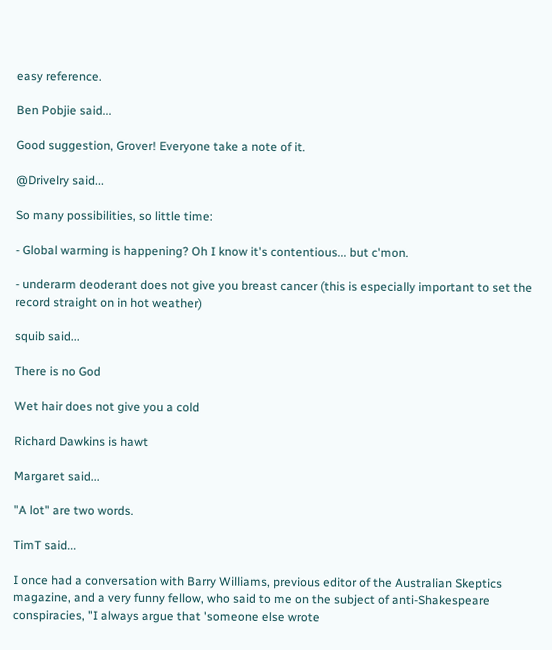easy reference.

Ben Pobjie said...

Good suggestion, Grover! Everyone take a note of it.

@Drivelry said...

So many possibilities, so little time:

- Global warming is happening? Oh I know it's contentious... but c'mon.

- underarm deoderant does not give you breast cancer (this is especially important to set the record straight on in hot weather)

squib said...

There is no God

Wet hair does not give you a cold

Richard Dawkins is hawt

Margaret said...

"A lot" are two words.

TimT said...

I once had a conversation with Barry Williams, previous editor of the Australian Skeptics magazine, and a very funny fellow, who said to me on the subject of anti-Shakespeare conspiracies, "I always argue that 'someone else wrote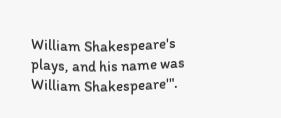William Shakespeare's plays, and his name was William Shakespeare'".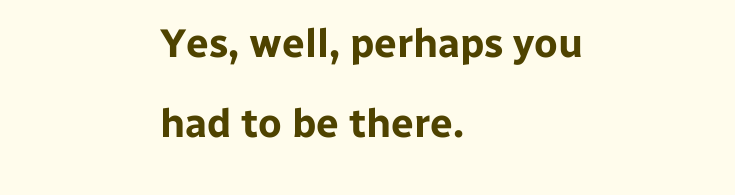Yes, well, perhaps you had to be there.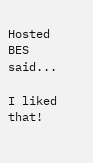Hosted BES said...

I liked that!